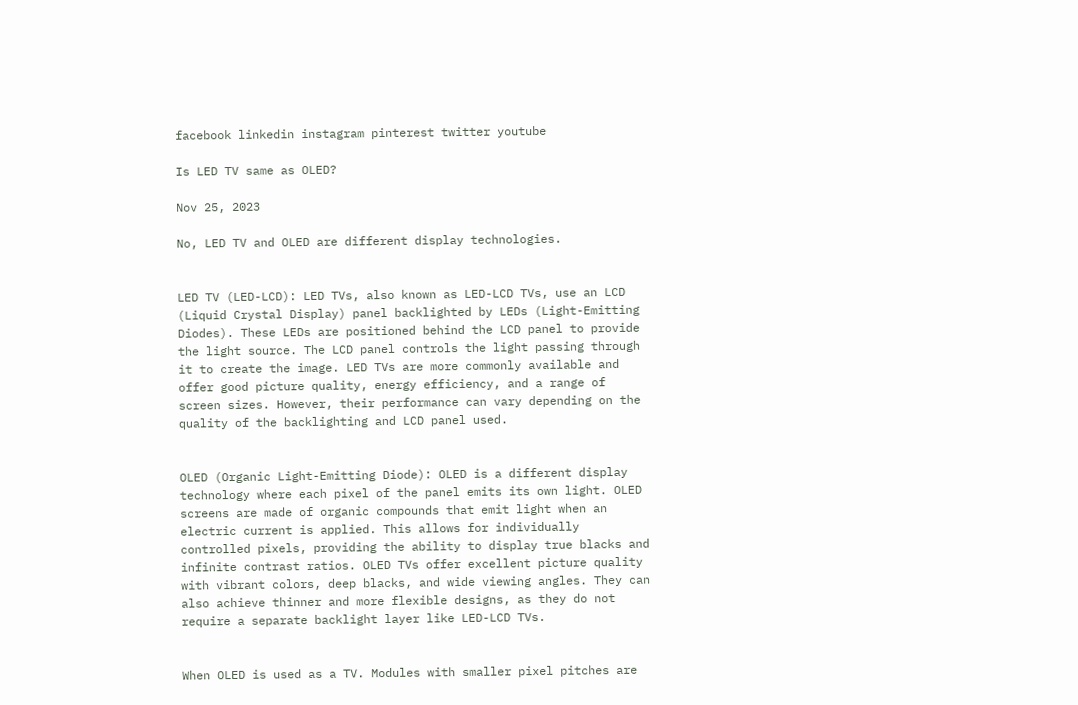facebook linkedin instagram pinterest twitter youtube

Is LED TV same as OLED?

Nov 25, 2023

No, LED TV and OLED are different display technologies.


LED TV (LED-LCD): LED TVs, also known as LED-LCD TVs, use an LCD (Liquid Crystal Display) panel backlighted by LEDs (Light-Emitting Diodes). These LEDs are positioned behind the LCD panel to provide the light source. The LCD panel controls the light passing through it to create the image. LED TVs are more commonly available and offer good picture quality, energy efficiency, and a range of screen sizes. However, their performance can vary depending on the quality of the backlighting and LCD panel used.


OLED (Organic Light-Emitting Diode): OLED is a different display technology where each pixel of the panel emits its own light. OLED screens are made of organic compounds that emit light when an electric current is applied. This allows for individually controlled pixels, providing the ability to display true blacks and infinite contrast ratios. OLED TVs offer excellent picture quality with vibrant colors, deep blacks, and wide viewing angles. They can also achieve thinner and more flexible designs, as they do not require a separate backlight layer like LED-LCD TVs.


When OLED is used as a TV. Modules with smaller pixel pitches are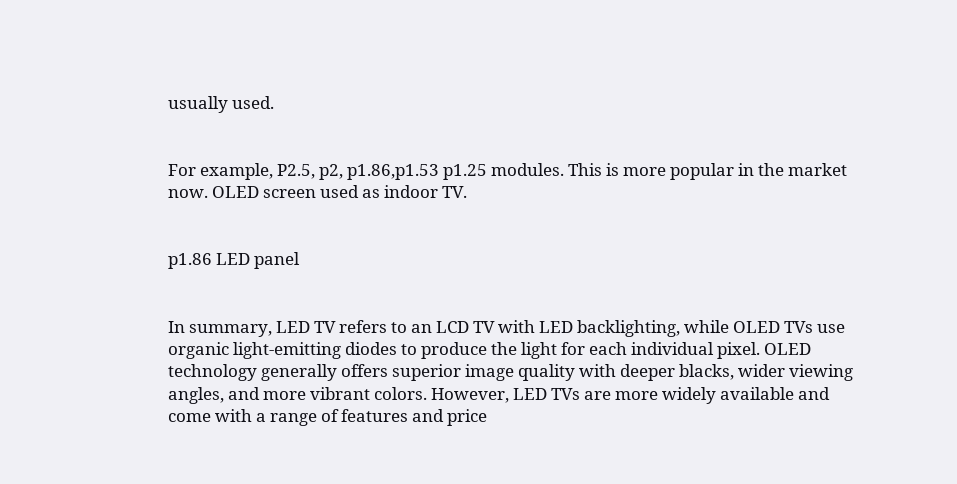usually used.


For example, P2.5, p2, p1.86,p1.53 p1.25 modules. This is more popular in the market now. OLED screen used as indoor TV.


p1.86 LED panel


In summary, LED TV refers to an LCD TV with LED backlighting, while OLED TVs use organic light-emitting diodes to produce the light for each individual pixel. OLED technology generally offers superior image quality with deeper blacks, wider viewing angles, and more vibrant colors. However, LED TVs are more widely available and come with a range of features and price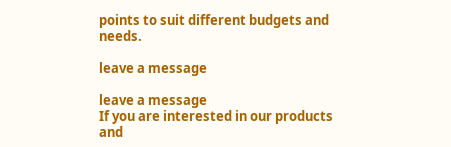points to suit different budgets and needs.

leave a message

leave a message
If you are interested in our products and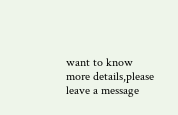want to know more details,please leave a message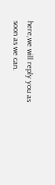here,we will reply you as soon as we can.